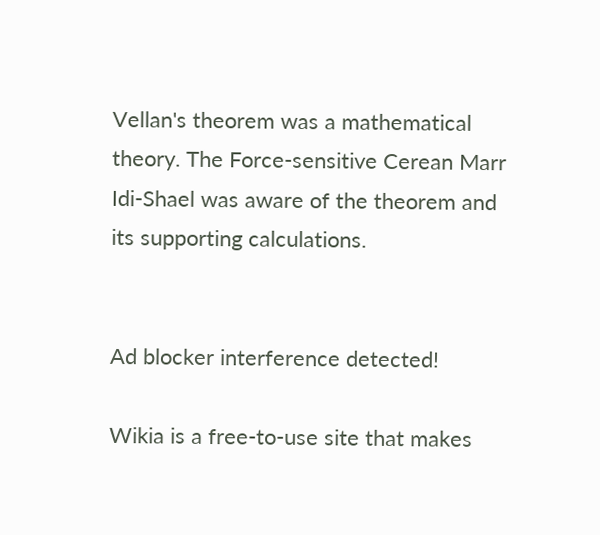Vellan's theorem was a mathematical theory. The Force-sensitive Cerean Marr Idi-Shael was aware of the theorem and its supporting calculations.


Ad blocker interference detected!

Wikia is a free-to-use site that makes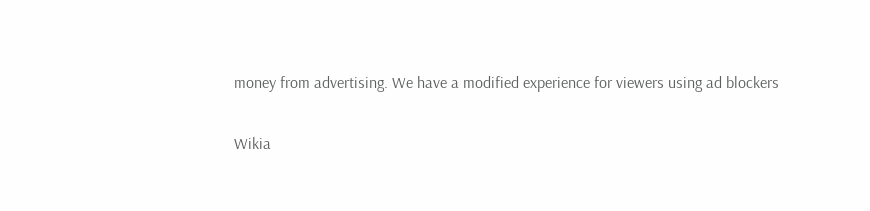money from advertising. We have a modified experience for viewers using ad blockers

Wikia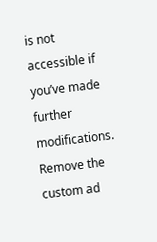is not accessible if you’ve made further modifications. Remove the custom ad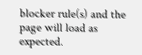blocker rule(s) and the page will load as expected.